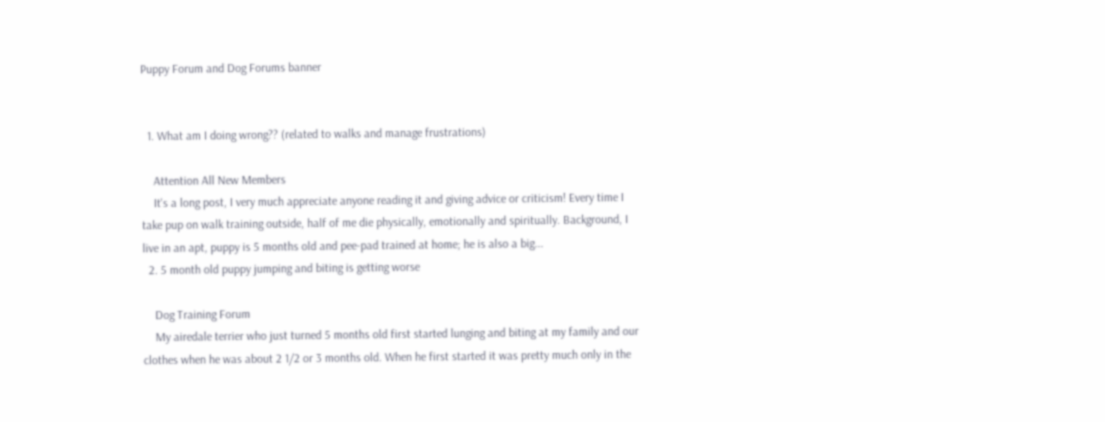Puppy Forum and Dog Forums banner


  1. What am I doing wrong?? (related to walks and manage frustrations)

    Attention All New Members
    It's a long post, I very much appreciate anyone reading it and giving advice or criticism! Every time I take pup on walk training outside, half of me die physically, emotionally and spiritually. Background, I live in an apt, puppy is 5 months old and pee-pad trained at home; he is also a big...
  2. 5 month old puppy jumping and biting is getting worse

    Dog Training Forum
    My airedale terrier who just turned 5 months old first started lunging and biting at my family and our clothes when he was about 2 1/2 or 3 months old. When he first started it was pretty much only in the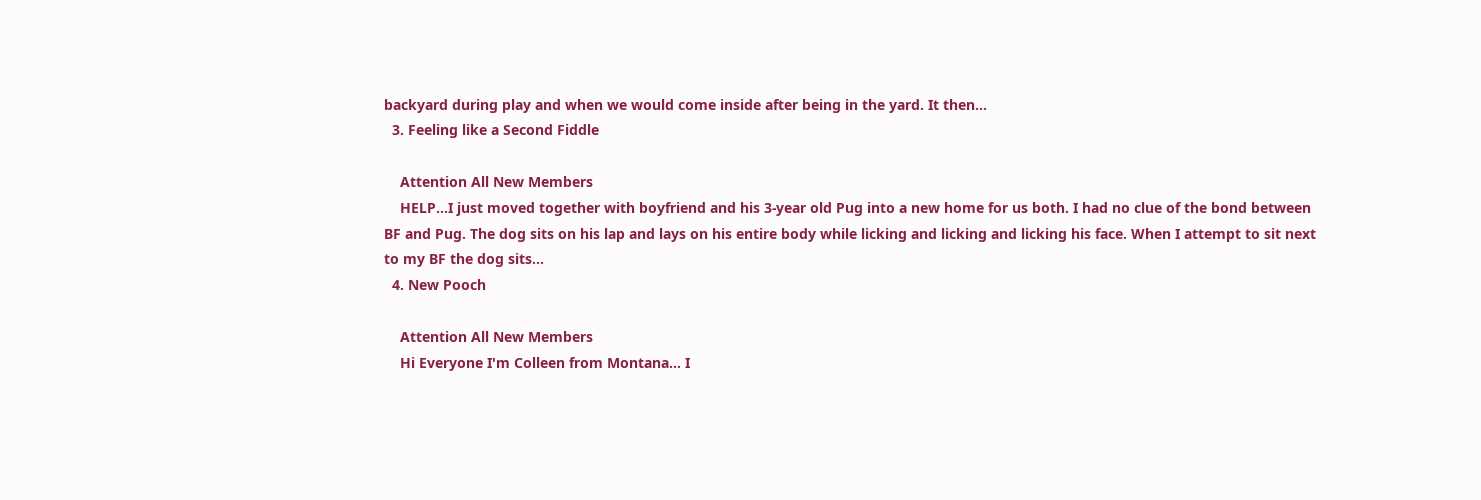backyard during play and when we would come inside after being in the yard. It then...
  3. Feeling like a Second Fiddle

    Attention All New Members
    HELP...I just moved together with boyfriend and his 3-year old Pug into a new home for us both. I had no clue of the bond between BF and Pug. The dog sits on his lap and lays on his entire body while licking and licking and licking his face. When I attempt to sit next to my BF the dog sits...
  4. New Pooch

    Attention All New Members
    Hi Everyone I'm Colleen from Montana... I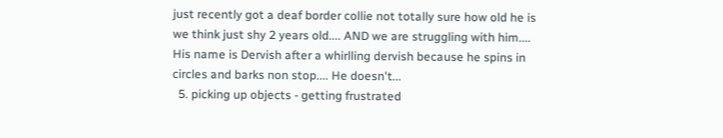just recently got a deaf border collie not totally sure how old he is we think just shy 2 years old.... AND we are struggling with him.... His name is Dervish after a whirlling dervish because he spins in circles and barks non stop.... He doesn't...
  5. picking up objects - getting frustrated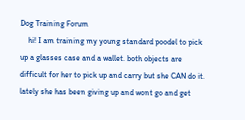Dog Training Forum
    hi! I am training my young standard poodel to pick up a glasses case and a wallet. both objects are difficult for her to pick up and carry but she CAN do it. lately she has been giving up and wont go and get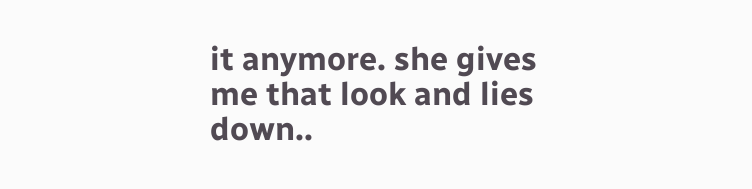it anymore. she gives me that look and lies down..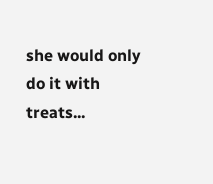she would only do it with treats...